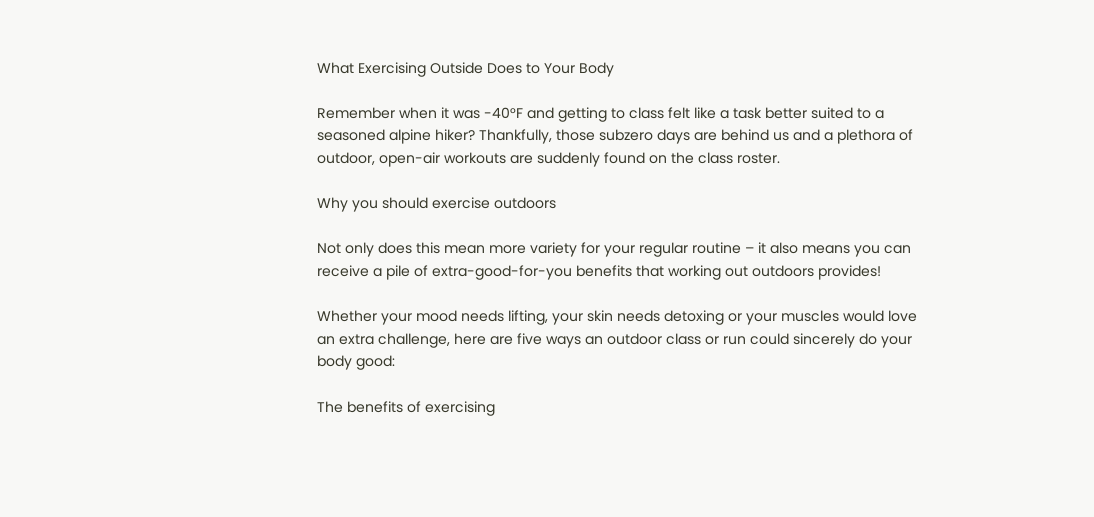What Exercising Outside Does to Your Body

Remember when it was -40°F and getting to class felt like a task better suited to a seasoned alpine hiker? Thankfully, those subzero days are behind us and a plethora of outdoor, open-air workouts are suddenly found on the class roster.

Why you should exercise outdoors

Not only does this mean more variety for your regular routine – it also means you can receive a pile of extra-good-for-you benefits that working out outdoors provides!

Whether your mood needs lifting, your skin needs detoxing or your muscles would love an extra challenge, here are five ways an outdoor class or run could sincerely do your body good:

The benefits of exercising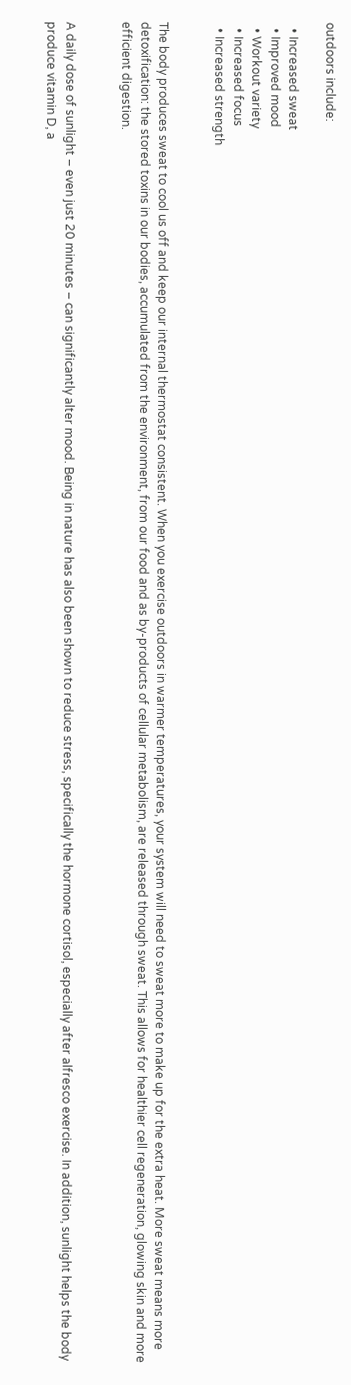outdoors include:

  • Increased sweat
  • Improved mood
  • Workout variety
  • Increased focus
  • Increased strength


The body produces sweat to cool us off and keep our internal thermostat consistent. When you exercise outdoors in warmer temperatures, your system will need to sweat more to make up for the extra heat. More sweat means more detoxification: the stored toxins in our bodies, accumulated from the environment, from our food and as by-products of cellular metabolism, are released through sweat. This allows for healthier cell regeneration, glowing skin and more efficient digestion.


A daily dose of sunlight – even just 20 minutes – can significantly alter mood. Being in nature has also been shown to reduce stress, specifically the hormone cortisol, especially after alfresco exercise. In addition, sunlight helps the body produce vitamin D, a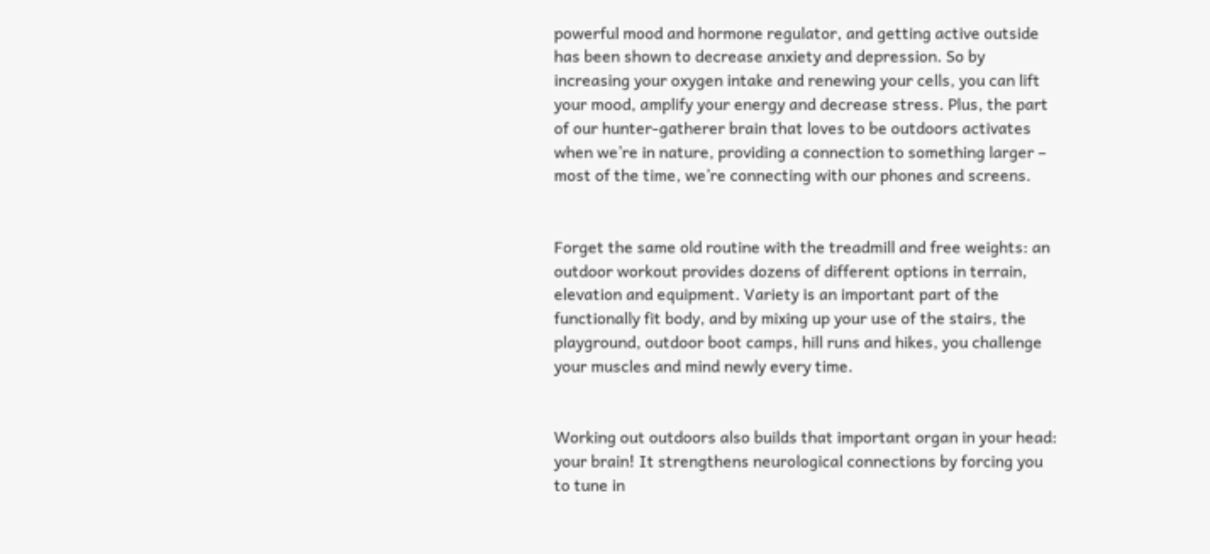powerful mood and hormone regulator, and getting active outside has been shown to decrease anxiety and depression. So by increasing your oxygen intake and renewing your cells, you can lift your mood, amplify your energy and decrease stress. Plus, the part of our hunter-gatherer brain that loves to be outdoors activates when we’re in nature, providing a connection to something larger – most of the time, we’re connecting with our phones and screens.


Forget the same old routine with the treadmill and free weights: an outdoor workout provides dozens of different options in terrain, elevation and equipment. Variety is an important part of the functionally fit body, and by mixing up your use of the stairs, the playground, outdoor boot camps, hill runs and hikes, you challenge your muscles and mind newly every time.


Working out outdoors also builds that important organ in your head: your brain! It strengthens neurological connections by forcing you to tune in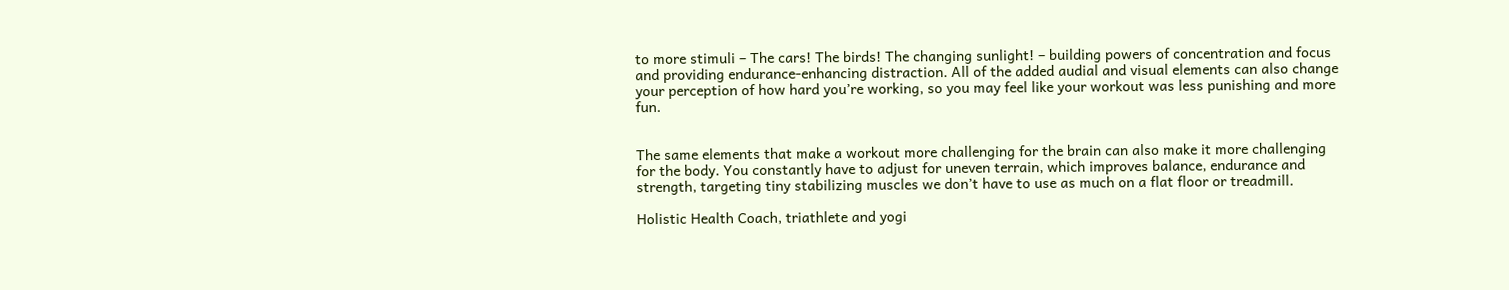to more stimuli – The cars! The birds! The changing sunlight! – building powers of concentration and focus and providing endurance-enhancing distraction. All of the added audial and visual elements can also change your perception of how hard you’re working, so you may feel like your workout was less punishing and more fun.


The same elements that make a workout more challenging for the brain can also make it more challenging for the body. You constantly have to adjust for uneven terrain, which improves balance, endurance and strength, targeting tiny stabilizing muscles we don’t have to use as much on a flat floor or treadmill.

Holistic Health Coach, triathlete and yogi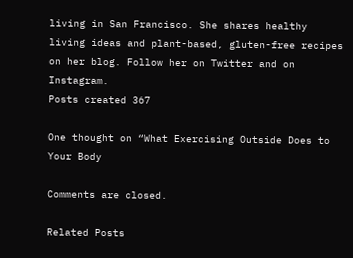living in San Francisco. She shares healthy living ideas and plant-based, gluten-free recipes on her blog. Follow her on Twitter and on Instagram.
Posts created 367

One thought on “What Exercising Outside Does to Your Body

Comments are closed.

Related Posts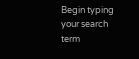Begin typing your search term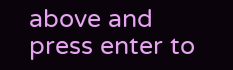above and press enter to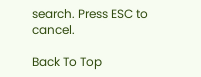search. Press ESC to cancel.

Back To Top